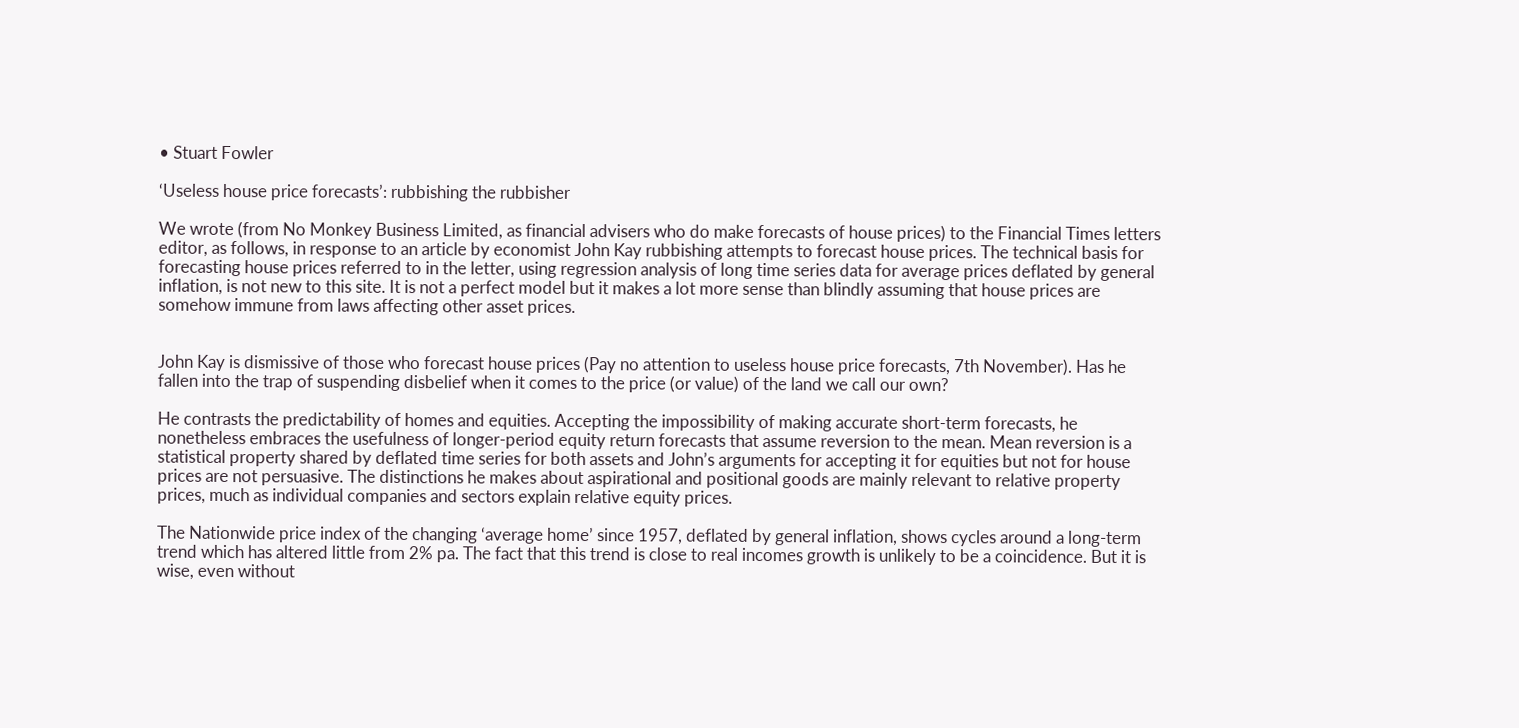• Stuart Fowler

‘Useless house price forecasts’: rubbishing the rubbisher

We wrote (from No Monkey Business Limited, as financial advisers who do make forecasts of house prices) to the Financial Times letters editor, as follows, in response to an article by economist John Kay rubbishing attempts to forecast house prices. The technical basis for forecasting house prices referred to in the letter, using regression analysis of long time series data for average prices deflated by general inflation, is not new to this site. It is not a perfect model but it makes a lot more sense than blindly assuming that house prices are somehow immune from laws affecting other asset prices.


John Kay is dismissive of those who forecast house prices (Pay no attention to useless house price forecasts, 7th November). Has he fallen into the trap of suspending disbelief when it comes to the price (or value) of the land we call our own?

He contrasts the predictability of homes and equities. Accepting the impossibility of making accurate short-term forecasts, he nonetheless embraces the usefulness of longer-period equity return forecasts that assume reversion to the mean. Mean reversion is a statistical property shared by deflated time series for both assets and John’s arguments for accepting it for equities but not for house prices are not persuasive. The distinctions he makes about aspirational and positional goods are mainly relevant to relative property prices, much as individual companies and sectors explain relative equity prices.

The Nationwide price index of the changing ‘average home’ since 1957, deflated by general inflation, shows cycles around a long-term trend which has altered little from 2% pa. The fact that this trend is close to real incomes growth is unlikely to be a coincidence. But it is wise, even without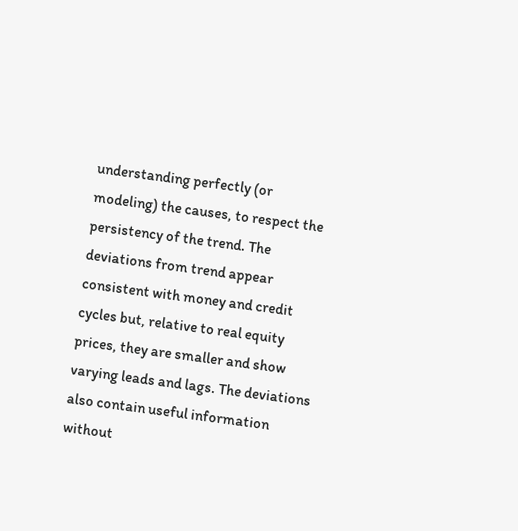understanding perfectly (or modeling) the causes, to respect the persistency of the trend. The deviations from trend appear consistent with money and credit cycles but, relative to real equity prices, they are smaller and show varying leads and lags. The deviations also contain useful information without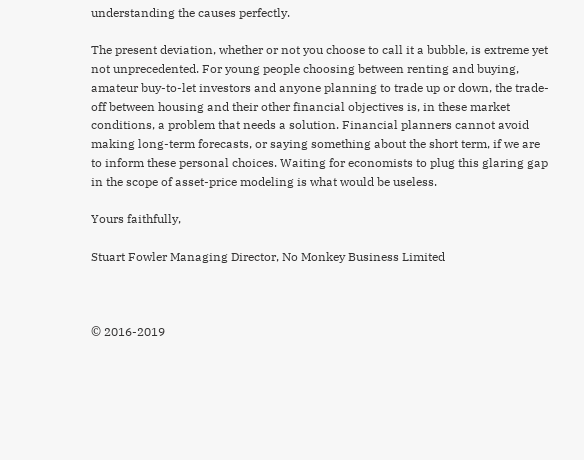understanding the causes perfectly.

The present deviation, whether or not you choose to call it a bubble, is extreme yet not unprecedented. For young people choosing between renting and buying, amateur buy-to-let investors and anyone planning to trade up or down, the trade-off between housing and their other financial objectives is, in these market conditions, a problem that needs a solution. Financial planners cannot avoid making long-term forecasts, or saying something about the short term, if we are to inform these personal choices. Waiting for economists to plug this glaring gap in the scope of asset-price modeling is what would be useless.

Yours faithfully,

Stuart Fowler Managing Director, No Monkey Business Limited



© 2016-2019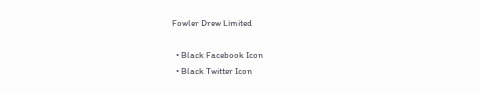Fowler Drew Limited

  • Black Facebook Icon
  • Black Twitter Icon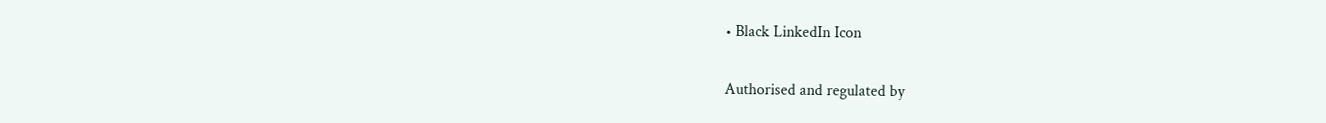• Black LinkedIn Icon

Authorised and regulated by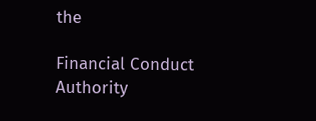the

Financial Conduct Authority